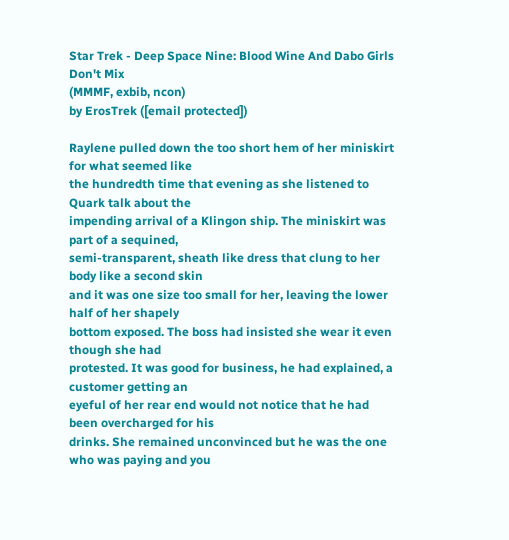Star Trek - Deep Space Nine: Blood Wine And Dabo Girls Don't Mix
(MMMF, exbib, ncon)
by ErosTrek ([email protected])

Raylene pulled down the too short hem of her miniskirt for what seemed like
the hundredth time that evening as she listened to Quark talk about the
impending arrival of a Klingon ship. The miniskirt was part of a sequined,
semi-transparent, sheath like dress that clung to her body like a second skin
and it was one size too small for her, leaving the lower half of her shapely
bottom exposed. The boss had insisted she wear it even though she had
protested. It was good for business, he had explained, a customer getting an
eyeful of her rear end would not notice that he had been overcharged for his
drinks. She remained unconvinced but he was the one who was paying and you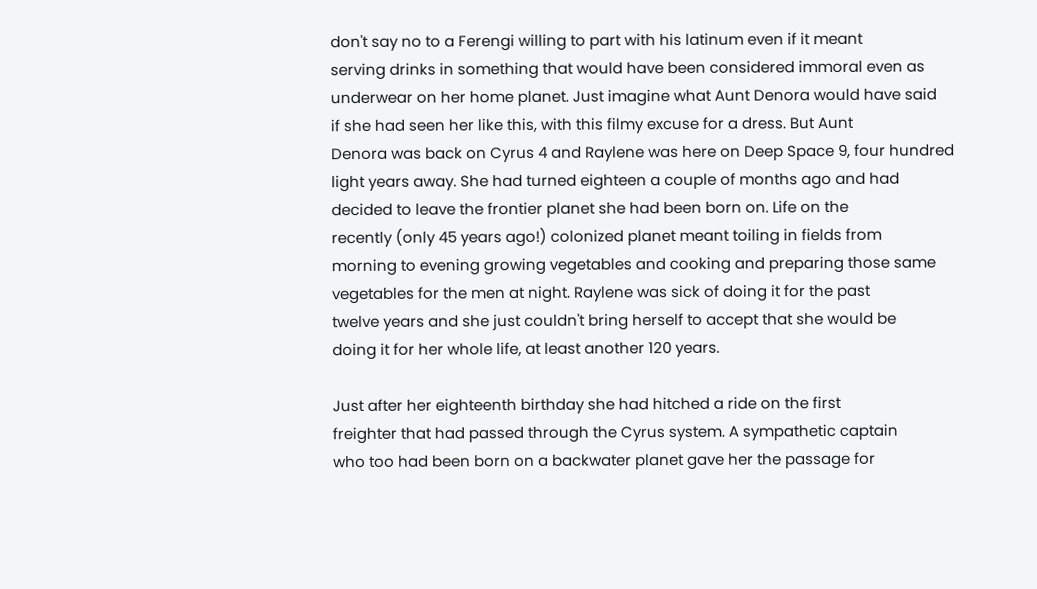don't say no to a Ferengi willing to part with his latinum even if it meant
serving drinks in something that would have been considered immoral even as
underwear on her home planet. Just imagine what Aunt Denora would have said
if she had seen her like this, with this filmy excuse for a dress. But Aunt
Denora was back on Cyrus 4 and Raylene was here on Deep Space 9, four hundred
light years away. She had turned eighteen a couple of months ago and had
decided to leave the frontier planet she had been born on. Life on the
recently (only 45 years ago!) colonized planet meant toiling in fields from
morning to evening growing vegetables and cooking and preparing those same
vegetables for the men at night. Raylene was sick of doing it for the past
twelve years and she just couldn't bring herself to accept that she would be
doing it for her whole life, at least another 120 years.

Just after her eighteenth birthday she had hitched a ride on the first
freighter that had passed through the Cyrus system. A sympathetic captain
who too had been born on a backwater planet gave her the passage for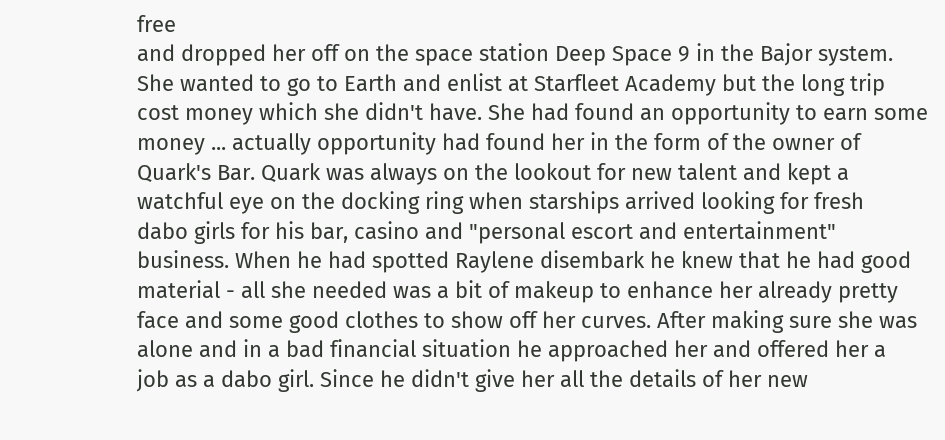free
and dropped her off on the space station Deep Space 9 in the Bajor system.
She wanted to go to Earth and enlist at Starfleet Academy but the long trip
cost money which she didn't have. She had found an opportunity to earn some
money ... actually opportunity had found her in the form of the owner of
Quark's Bar. Quark was always on the lookout for new talent and kept a
watchful eye on the docking ring when starships arrived looking for fresh
dabo girls for his bar, casino and "personal escort and entertainment"
business. When he had spotted Raylene disembark he knew that he had good
material - all she needed was a bit of makeup to enhance her already pretty
face and some good clothes to show off her curves. After making sure she was
alone and in a bad financial situation he approached her and offered her a
job as a dabo girl. Since he didn't give her all the details of her new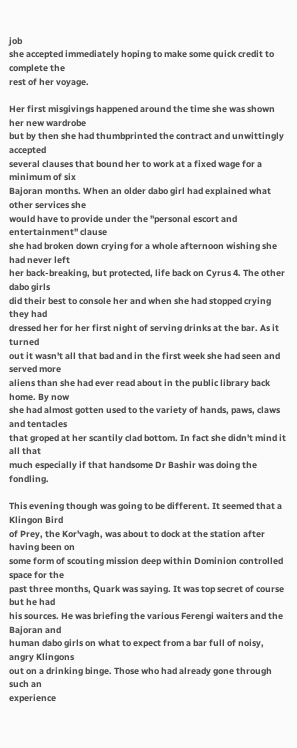job
she accepted immediately hoping to make some quick credit to complete the
rest of her voyage.

Her first misgivings happened around the time she was shown her new wardrobe
but by then she had thumbprinted the contract and unwittingly accepted
several clauses that bound her to work at a fixed wage for a minimum of six
Bajoran months. When an older dabo girl had explained what other services she
would have to provide under the "personal escort and entertainment" clause
she had broken down crying for a whole afternoon wishing she had never left
her back-breaking, but protected, life back on Cyrus 4. The other dabo girls
did their best to console her and when she had stopped crying they had
dressed her for her first night of serving drinks at the bar. As it turned
out it wasn't all that bad and in the first week she had seen and served more
aliens than she had ever read about in the public library back home. By now
she had almost gotten used to the variety of hands, paws, claws and tentacles
that groped at her scantily clad bottom. In fact she didn't mind it all that
much especially if that handsome Dr Bashir was doing the fondling.

This evening though was going to be different. It seemed that a Klingon Bird
of Prey, the Kor'vagh, was about to dock at the station after having been on
some form of scouting mission deep within Dominion controlled space for the
past three months, Quark was saying. It was top secret of course but he had
his sources. He was briefing the various Ferengi waiters and the Bajoran and
human dabo girls on what to expect from a bar full of noisy, angry Klingons
out on a drinking binge. Those who had already gone through such an
experience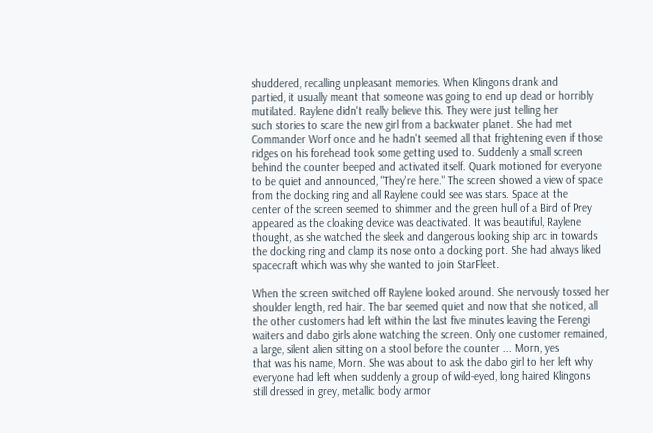shuddered, recalling unpleasant memories. When Klingons drank and
partied, it usually meant that someone was going to end up dead or horribly
mutilated. Raylene didn't really believe this. They were just telling her
such stories to scare the new girl from a backwater planet. She had met
Commander Worf once and he hadn't seemed all that frightening even if those
ridges on his forehead took some getting used to. Suddenly a small screen
behind the counter beeped and activated itself. Quark motioned for everyone
to be quiet and announced, "They're here." The screen showed a view of space
from the docking ring and all Raylene could see was stars. Space at the
center of the screen seemed to shimmer and the green hull of a Bird of Prey
appeared as the cloaking device was deactivated. It was beautiful, Raylene
thought, as she watched the sleek and dangerous looking ship arc in towards
the docking ring and clamp its nose onto a docking port. She had always liked
spacecraft which was why she wanted to join StarFleet.

When the screen switched off Raylene looked around. She nervously tossed her
shoulder length, red hair. The bar seemed quiet and now that she noticed, all
the other customers had left within the last five minutes leaving the Ferengi
waiters and dabo girls alone watching the screen. Only one customer remained,
a large, silent alien sitting on a stool before the counter ... Morn, yes
that was his name, Morn. She was about to ask the dabo girl to her left why
everyone had left when suddenly a group of wild-eyed, long haired Klingons
still dressed in grey, metallic body armor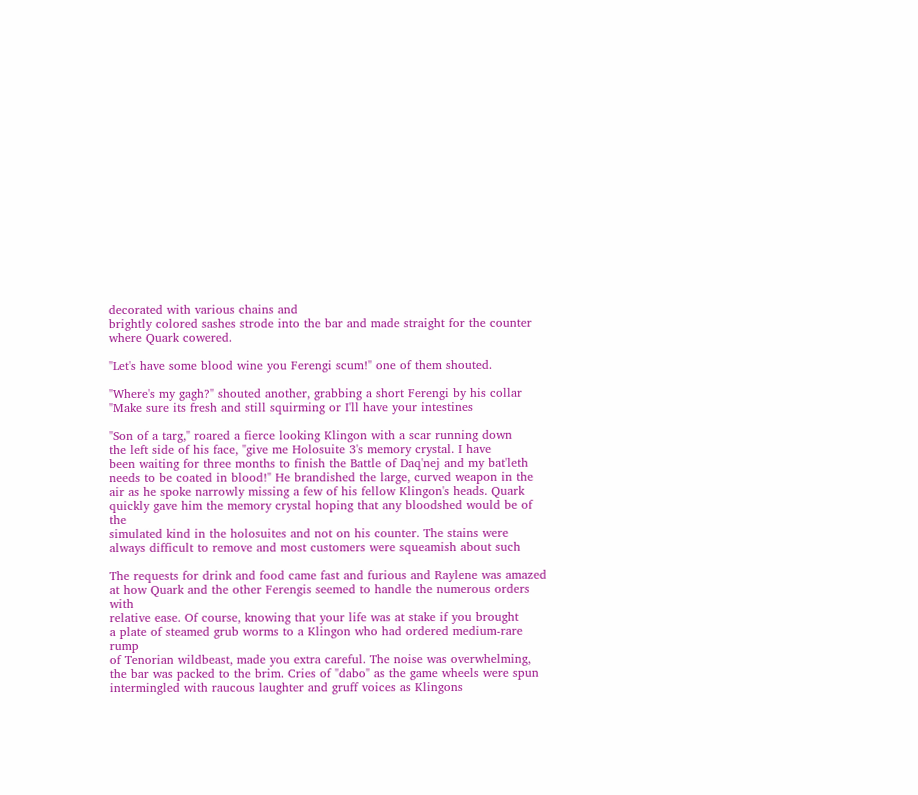decorated with various chains and
brightly colored sashes strode into the bar and made straight for the counter
where Quark cowered.

"Let's have some blood wine you Ferengi scum!" one of them shouted.

"Where's my gagh?" shouted another, grabbing a short Ferengi by his collar
"Make sure its fresh and still squirming or I'll have your intestines

"Son of a targ," roared a fierce looking Klingon with a scar running down
the left side of his face, "give me Holosuite 3's memory crystal. I have
been waiting for three months to finish the Battle of Daq'nej and my bat'leth
needs to be coated in blood!" He brandished the large, curved weapon in the
air as he spoke narrowly missing a few of his fellow Klingon's heads. Quark
quickly gave him the memory crystal hoping that any bloodshed would be of the
simulated kind in the holosuites and not on his counter. The stains were
always difficult to remove and most customers were squeamish about such

The requests for drink and food came fast and furious and Raylene was amazed
at how Quark and the other Ferengis seemed to handle the numerous orders with
relative ease. Of course, knowing that your life was at stake if you brought
a plate of steamed grub worms to a Klingon who had ordered medium-rare rump
of Tenorian wildbeast, made you extra careful. The noise was overwhelming,
the bar was packed to the brim. Cries of "dabo" as the game wheels were spun
intermingled with raucous laughter and gruff voices as Klingons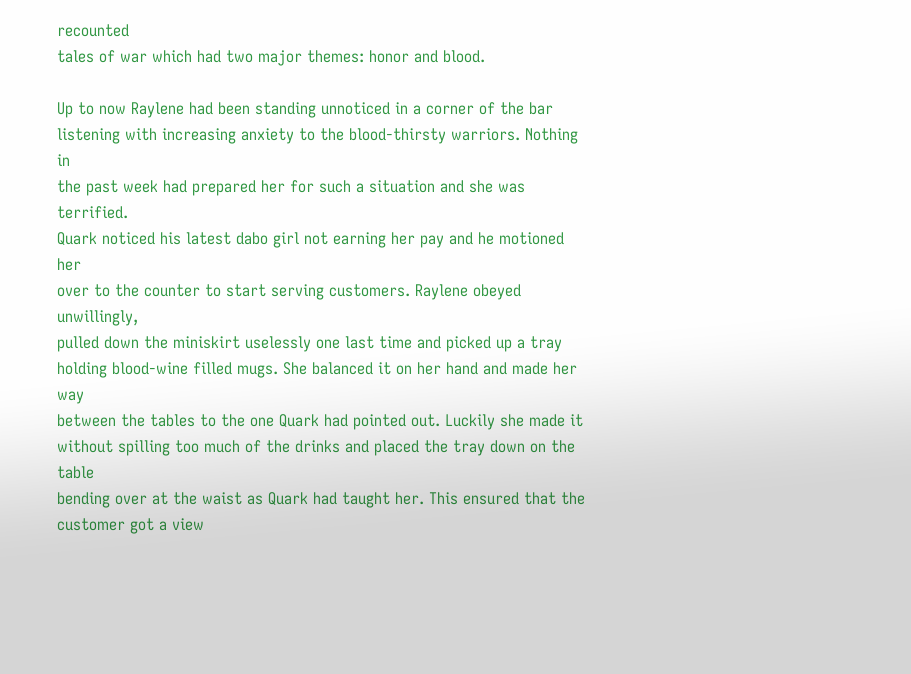recounted
tales of war which had two major themes: honor and blood.

Up to now Raylene had been standing unnoticed in a corner of the bar
listening with increasing anxiety to the blood-thirsty warriors. Nothing in
the past week had prepared her for such a situation and she was terrified.
Quark noticed his latest dabo girl not earning her pay and he motioned her
over to the counter to start serving customers. Raylene obeyed unwillingly,
pulled down the miniskirt uselessly one last time and picked up a tray
holding blood-wine filled mugs. She balanced it on her hand and made her way
between the tables to the one Quark had pointed out. Luckily she made it
without spilling too much of the drinks and placed the tray down on the table
bending over at the waist as Quark had taught her. This ensured that the
customer got a view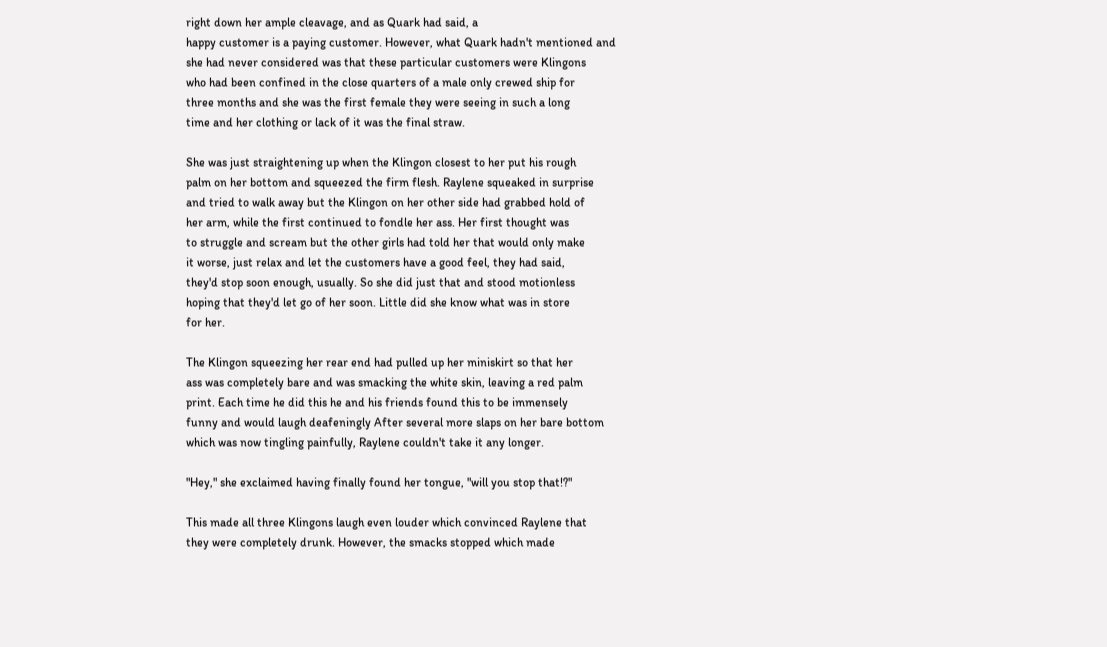right down her ample cleavage, and as Quark had said, a
happy customer is a paying customer. However, what Quark hadn't mentioned and
she had never considered was that these particular customers were Klingons
who had been confined in the close quarters of a male only crewed ship for
three months and she was the first female they were seeing in such a long
time and her clothing or lack of it was the final straw.

She was just straightening up when the Klingon closest to her put his rough
palm on her bottom and squeezed the firm flesh. Raylene squeaked in surprise
and tried to walk away but the Klingon on her other side had grabbed hold of
her arm, while the first continued to fondle her ass. Her first thought was
to struggle and scream but the other girls had told her that would only make
it worse, just relax and let the customers have a good feel, they had said,
they'd stop soon enough, usually. So she did just that and stood motionless
hoping that they'd let go of her soon. Little did she know what was in store
for her.

The Klingon squeezing her rear end had pulled up her miniskirt so that her
ass was completely bare and was smacking the white skin, leaving a red palm
print. Each time he did this he and his friends found this to be immensely
funny and would laugh deafeningly After several more slaps on her bare bottom
which was now tingling painfully, Raylene couldn't take it any longer.

"Hey," she exclaimed having finally found her tongue, "will you stop that!?"

This made all three Klingons laugh even louder which convinced Raylene that
they were completely drunk. However, the smacks stopped which made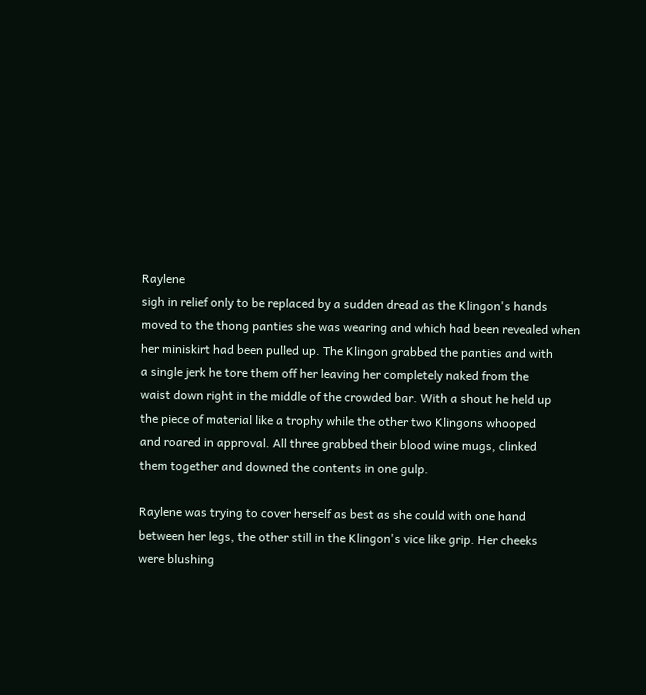Raylene
sigh in relief only to be replaced by a sudden dread as the Klingon's hands
moved to the thong panties she was wearing and which had been revealed when
her miniskirt had been pulled up. The Klingon grabbed the panties and with
a single jerk he tore them off her leaving her completely naked from the
waist down right in the middle of the crowded bar. With a shout he held up
the piece of material like a trophy while the other two Klingons whooped
and roared in approval. All three grabbed their blood wine mugs, clinked
them together and downed the contents in one gulp.

Raylene was trying to cover herself as best as she could with one hand
between her legs, the other still in the Klingon's vice like grip. Her cheeks
were blushing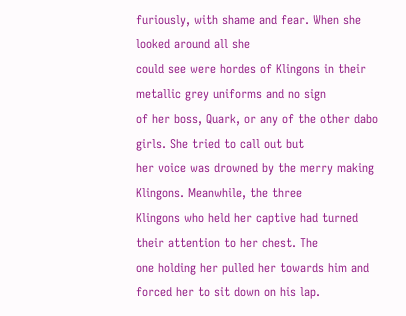furiously, with shame and fear. When she looked around all she
could see were hordes of Klingons in their metallic grey uniforms and no sign
of her boss, Quark, or any of the other dabo girls. She tried to call out but
her voice was drowned by the merry making Klingons. Meanwhile, the three
Klingons who held her captive had turned their attention to her chest. The
one holding her pulled her towards him and forced her to sit down on his lap.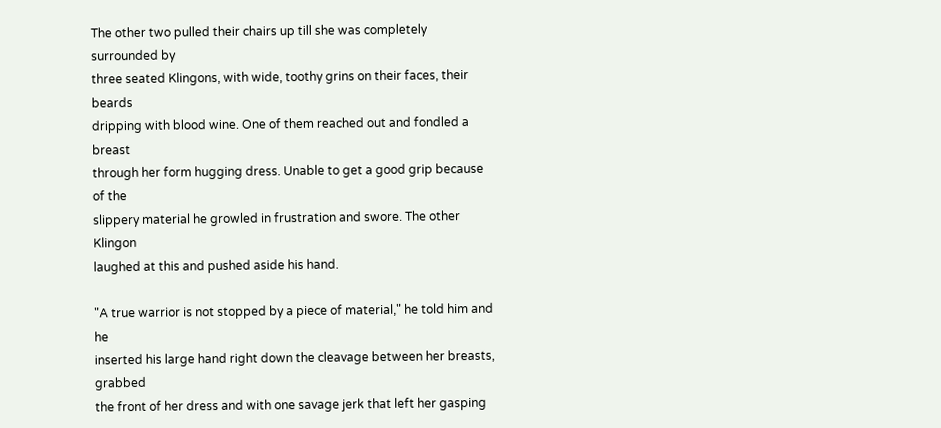The other two pulled their chairs up till she was completely surrounded by
three seated Klingons, with wide, toothy grins on their faces, their beards
dripping with blood wine. One of them reached out and fondled a breast
through her form hugging dress. Unable to get a good grip because of the
slippery material he growled in frustration and swore. The other Klingon
laughed at this and pushed aside his hand.

"A true warrior is not stopped by a piece of material," he told him and he
inserted his large hand right down the cleavage between her breasts, grabbed
the front of her dress and with one savage jerk that left her gasping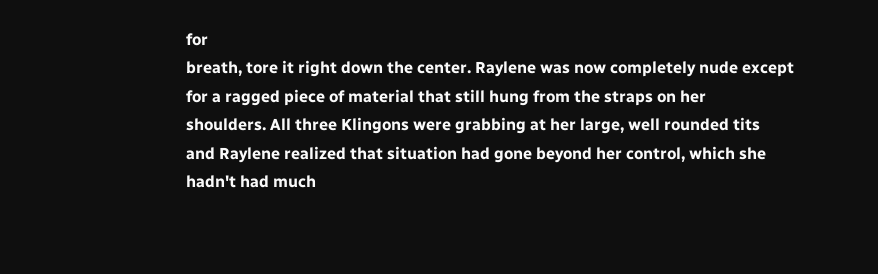for
breath, tore it right down the center. Raylene was now completely nude except
for a ragged piece of material that still hung from the straps on her
shoulders. All three Klingons were grabbing at her large, well rounded tits
and Raylene realized that situation had gone beyond her control, which she
hadn't had much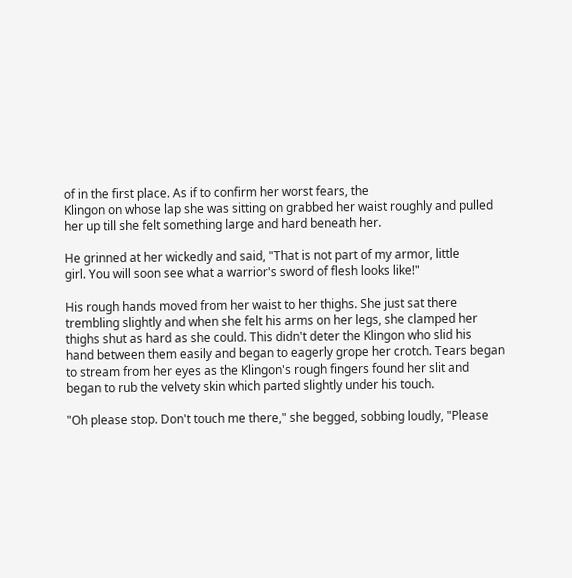of in the first place. As if to confirm her worst fears, the
Klingon on whose lap she was sitting on grabbed her waist roughly and pulled
her up till she felt something large and hard beneath her.

He grinned at her wickedly and said, "That is not part of my armor, little
girl. You will soon see what a warrior's sword of flesh looks like!"

His rough hands moved from her waist to her thighs. She just sat there
trembling slightly and when she felt his arms on her legs, she clamped her
thighs shut as hard as she could. This didn't deter the Klingon who slid his
hand between them easily and began to eagerly grope her crotch. Tears began
to stream from her eyes as the Klingon's rough fingers found her slit and
began to rub the velvety skin which parted slightly under his touch.

"Oh please stop. Don't touch me there," she begged, sobbing loudly, "Please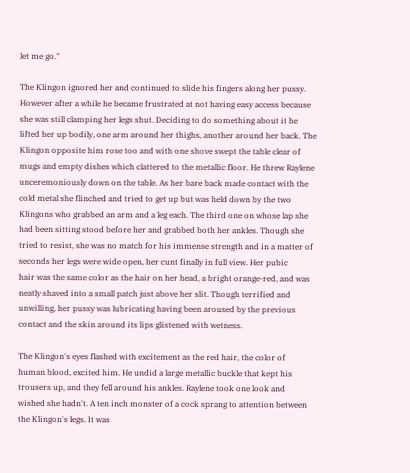let me go."

The Klingon ignored her and continued to slide his fingers along her pussy.
However after a while he became frustrated at not having easy access because
she was still clamping her legs shut. Deciding to do something about it he
lifted her up bodily, one arm around her thighs, another around her back. The
Klingon opposite him rose too and with one shove swept the table clear of
mugs and empty dishes which clattered to the metallic floor. He threw Raylene
unceremoniously down on the table. As her bare back made contact with the
cold metal she flinched and tried to get up but was held down by the two
Klingons who grabbed an arm and a leg each. The third one on whose lap she
had been sitting stood before her and grabbed both her ankles. Though she
tried to resist, she was no match for his immense strength and in a matter of
seconds her legs were wide open, her cunt finally in full view. Her pubic
hair was the same color as the hair on her head, a bright orange-red, and was
neatly shaved into a small patch just above her slit. Though terrified and
unwilling, her pussy was lubricating having been aroused by the previous
contact and the skin around its lips glistened with wetness.

The Klingon's eyes flashed with excitement as the red hair, the color of
human blood, excited him. He undid a large metallic buckle that kept his
trousers up, and they fell around his ankles. Raylene took one look and
wished she hadn't. A ten inch monster of a cock sprang to attention between
the Klingon's legs. It was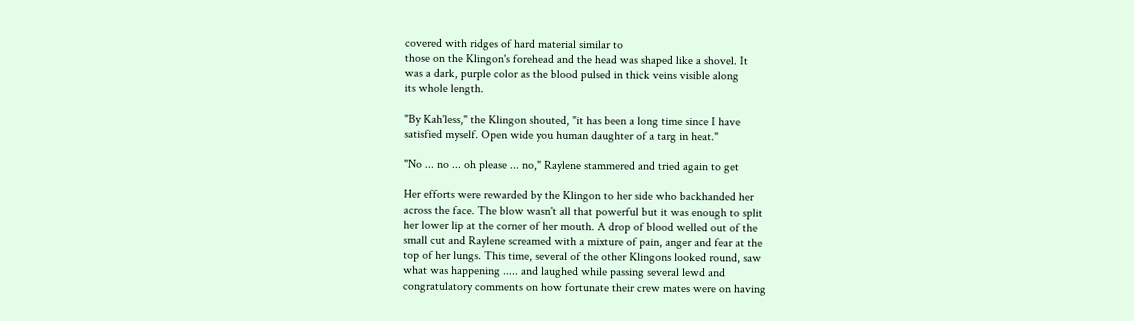covered with ridges of hard material similar to
those on the Klingon's forehead and the head was shaped like a shovel. It
was a dark, purple color as the blood pulsed in thick veins visible along
its whole length.

"By Kah'less," the Klingon shouted, "it has been a long time since I have
satisfied myself. Open wide you human daughter of a targ in heat."

"No ... no ... oh please ... no," Raylene stammered and tried again to get

Her efforts were rewarded by the Klingon to her side who backhanded her
across the face. The blow wasn't all that powerful but it was enough to split
her lower lip at the corner of her mouth. A drop of blood welled out of the
small cut and Raylene screamed with a mixture of pain, anger and fear at the
top of her lungs. This time, several of the other Klingons looked round, saw
what was happening ..... and laughed while passing several lewd and
congratulatory comments on how fortunate their crew mates were on having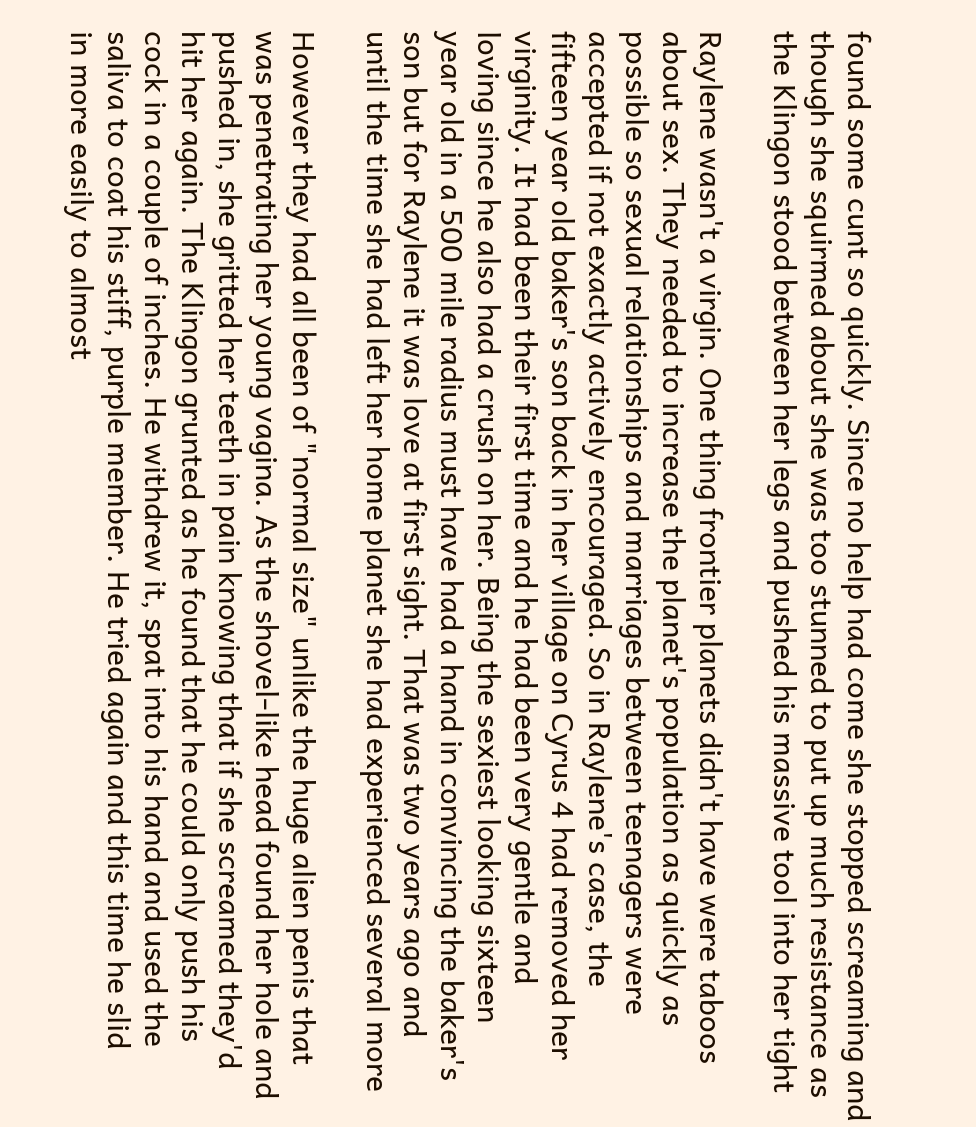found some cunt so quickly. Since no help had come she stopped screaming and
though she squirmed about she was too stunned to put up much resistance as
the Klingon stood between her legs and pushed his massive tool into her tight

Raylene wasn't a virgin. One thing frontier planets didn't have were taboos
about sex. They needed to increase the planet's population as quickly as
possible so sexual relationships and marriages between teenagers were
accepted if not exactly actively encouraged. So in Raylene's case, the
fifteen year old baker's son back in her village on Cyrus 4 had removed her
virginity. It had been their first time and he had been very gentle and
loving since he also had a crush on her. Being the sexiest looking sixteen
year old in a 500 mile radius must have had a hand in convincing the baker's
son but for Raylene it was love at first sight. That was two years ago and
until the time she had left her home planet she had experienced several more

However they had all been of "normal size" unlike the huge alien penis that
was penetrating her young vagina. As the shovel-like head found her hole and
pushed in, she gritted her teeth in pain knowing that if she screamed they'd
hit her again. The Klingon grunted as he found that he could only push his
cock in a couple of inches. He withdrew it, spat into his hand and used the
saliva to coat his stiff, purple member. He tried again and this time he slid
in more easily to almost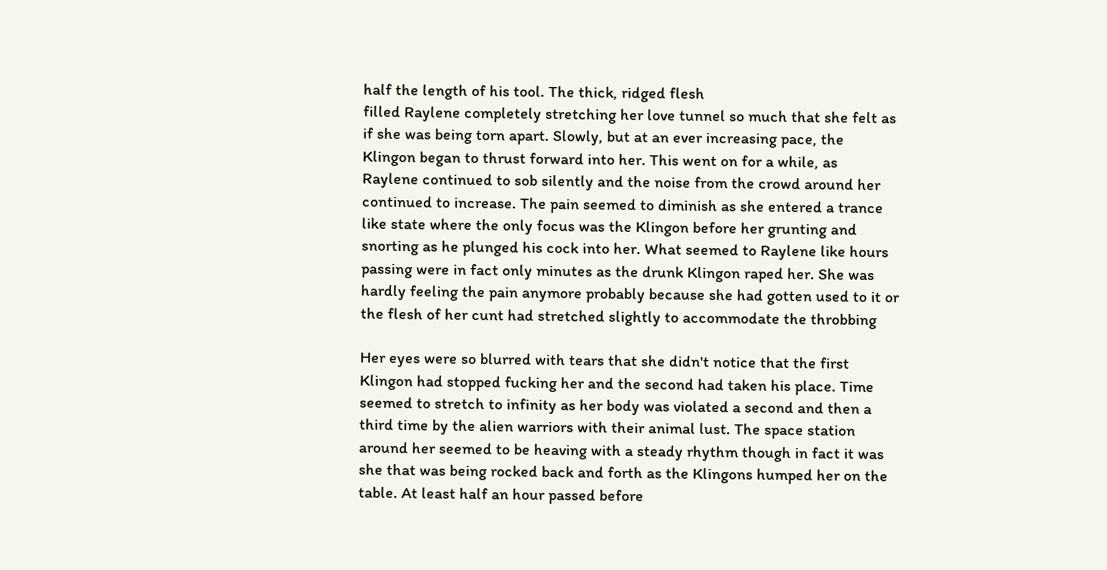half the length of his tool. The thick, ridged flesh
filled Raylene completely stretching her love tunnel so much that she felt as
if she was being torn apart. Slowly, but at an ever increasing pace, the
Klingon began to thrust forward into her. This went on for a while, as
Raylene continued to sob silently and the noise from the crowd around her
continued to increase. The pain seemed to diminish as she entered a trance
like state where the only focus was the Klingon before her grunting and
snorting as he plunged his cock into her. What seemed to Raylene like hours
passing were in fact only minutes as the drunk Klingon raped her. She was
hardly feeling the pain anymore probably because she had gotten used to it or
the flesh of her cunt had stretched slightly to accommodate the throbbing

Her eyes were so blurred with tears that she didn't notice that the first
Klingon had stopped fucking her and the second had taken his place. Time
seemed to stretch to infinity as her body was violated a second and then a
third time by the alien warriors with their animal lust. The space station
around her seemed to be heaving with a steady rhythm though in fact it was
she that was being rocked back and forth as the Klingons humped her on the
table. At least half an hour passed before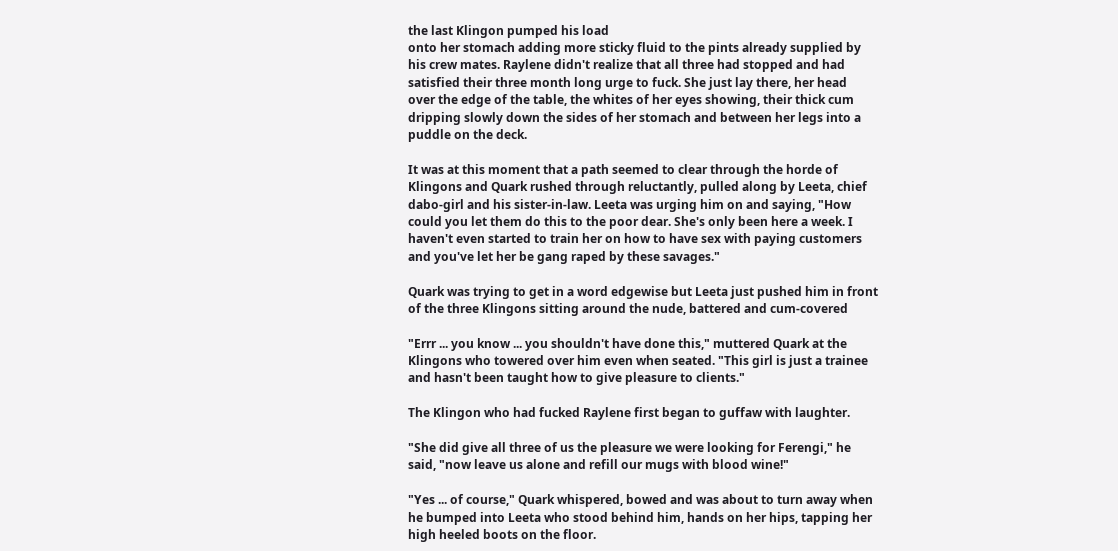the last Klingon pumped his load
onto her stomach adding more sticky fluid to the pints already supplied by
his crew mates. Raylene didn't realize that all three had stopped and had
satisfied their three month long urge to fuck. She just lay there, her head
over the edge of the table, the whites of her eyes showing, their thick cum
dripping slowly down the sides of her stomach and between her legs into a
puddle on the deck.

It was at this moment that a path seemed to clear through the horde of
Klingons and Quark rushed through reluctantly, pulled along by Leeta, chief
dabo-girl and his sister-in-law. Leeta was urging him on and saying, "How
could you let them do this to the poor dear. She's only been here a week. I
haven't even started to train her on how to have sex with paying customers
and you've let her be gang raped by these savages."

Quark was trying to get in a word edgewise but Leeta just pushed him in front
of the three Klingons sitting around the nude, battered and cum-covered

"Errr ... you know ... you shouldn't have done this," muttered Quark at the
Klingons who towered over him even when seated. "This girl is just a trainee
and hasn't been taught how to give pleasure to clients."

The Klingon who had fucked Raylene first began to guffaw with laughter.

"She did give all three of us the pleasure we were looking for Ferengi," he
said, "now leave us alone and refill our mugs with blood wine!"

"Yes ... of course," Quark whispered, bowed and was about to turn away when
he bumped into Leeta who stood behind him, hands on her hips, tapping her
high heeled boots on the floor.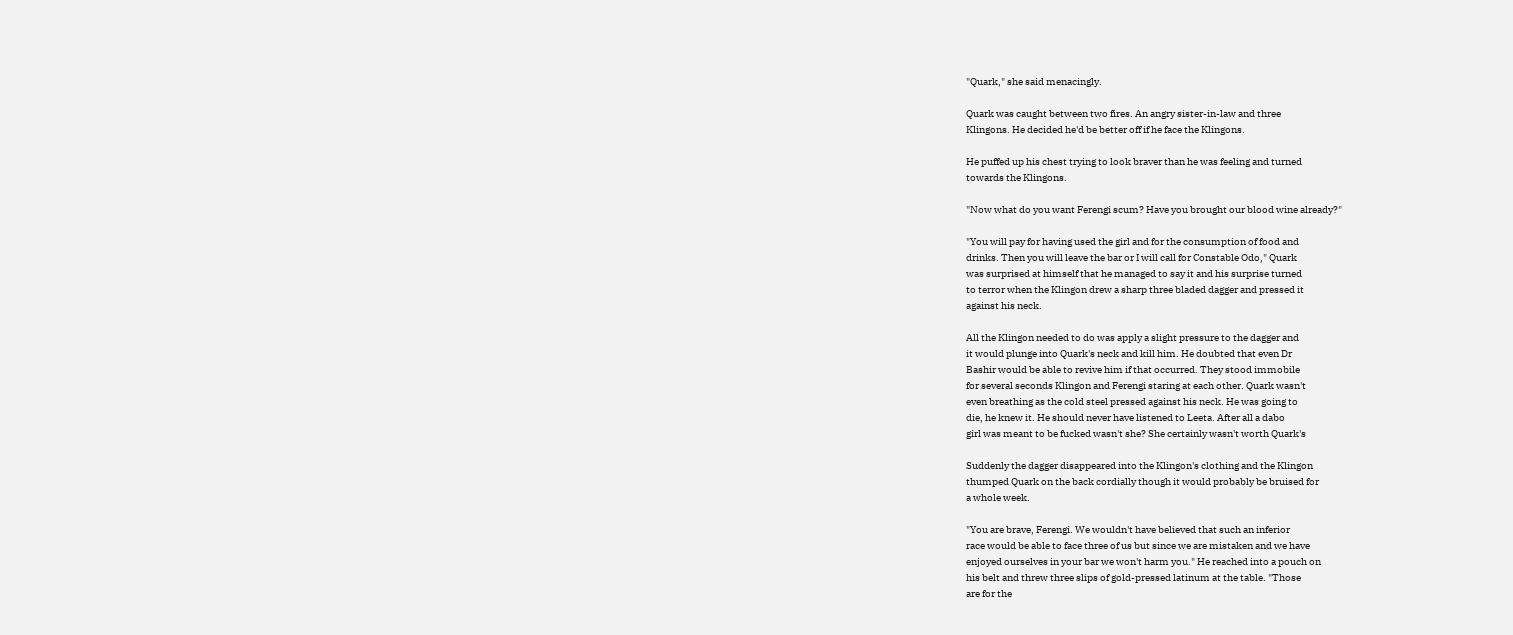"Quark," she said menacingly.

Quark was caught between two fires. An angry sister-in-law and three
Klingons. He decided he'd be better off if he face the Klingons.

He puffed up his chest trying to look braver than he was feeling and turned
towards the Klingons.

"Now what do you want Ferengi scum? Have you brought our blood wine already?"

"You will pay for having used the girl and for the consumption of food and
drinks. Then you will leave the bar or I will call for Constable Odo," Quark
was surprised at himself that he managed to say it and his surprise turned
to terror when the Klingon drew a sharp three bladed dagger and pressed it
against his neck.

All the Klingon needed to do was apply a slight pressure to the dagger and
it would plunge into Quark's neck and kill him. He doubted that even Dr
Bashir would be able to revive him if that occurred. They stood immobile
for several seconds Klingon and Ferengi staring at each other. Quark wasn't
even breathing as the cold steel pressed against his neck. He was going to
die, he knew it. He should never have listened to Leeta. After all a dabo
girl was meant to be fucked wasn't she? She certainly wasn't worth Quark's

Suddenly the dagger disappeared into the Klingon's clothing and the Klingon
thumped Quark on the back cordially though it would probably be bruised for
a whole week.

"You are brave, Ferengi. We wouldn't have believed that such an inferior
race would be able to face three of us but since we are mistaken and we have
enjoyed ourselves in your bar we won't harm you." He reached into a pouch on
his belt and threw three slips of gold-pressed latinum at the table. "Those
are for the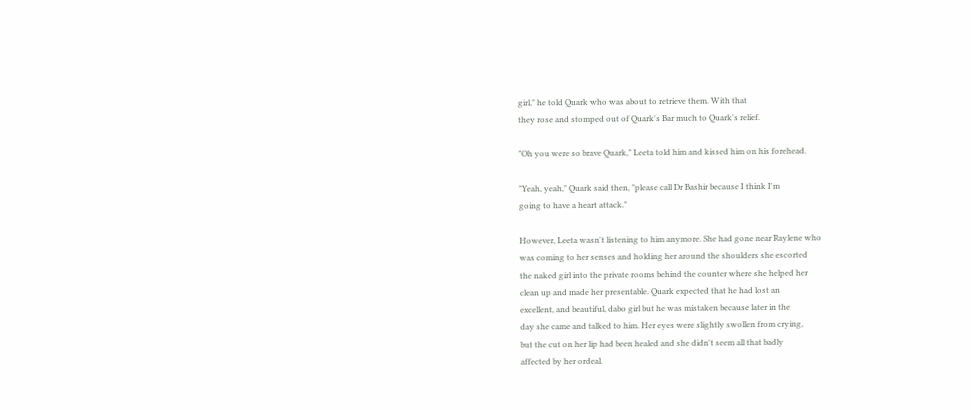girl," he told Quark who was about to retrieve them. With that
they rose and stomped out of Quark's Bar much to Quark's relief.

"Oh you were so brave Quark," Leeta told him and kissed him on his forehead.

"Yeah, yeah," Quark said then, "please call Dr Bashir because I think I'm
going to have a heart attack."

However, Leeta wasn't listening to him anymore. She had gone near Raylene who
was coming to her senses and holding her around the shoulders she escorted
the naked girl into the private rooms behind the counter where she helped her
clean up and made her presentable. Quark expected that he had lost an
excellent, and beautiful, dabo girl but he was mistaken because later in the
day she came and talked to him. Her eyes were slightly swollen from crying,
but the cut on her lip had been healed and she didn't seem all that badly
affected by her ordeal.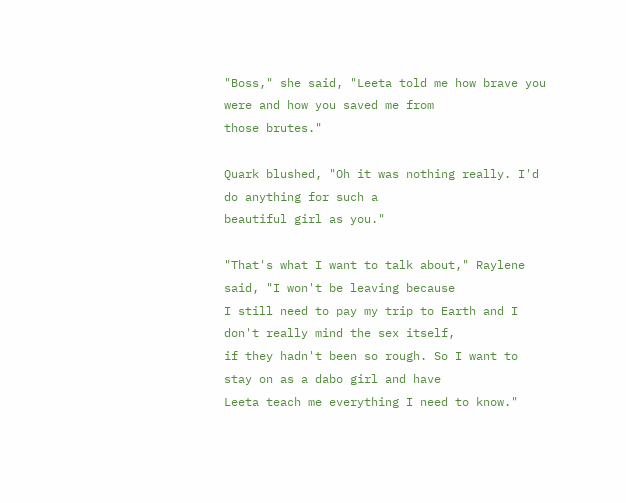"Boss," she said, "Leeta told me how brave you were and how you saved me from
those brutes."

Quark blushed, "Oh it was nothing really. I'd do anything for such a
beautiful girl as you."

"That's what I want to talk about," Raylene said, "I won't be leaving because
I still need to pay my trip to Earth and I don't really mind the sex itself,
if they hadn't been so rough. So I want to stay on as a dabo girl and have
Leeta teach me everything I need to know."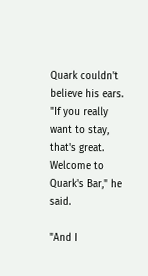Quark couldn't believe his ears. "If you really want to stay, that's great.
Welcome to Quark's Bar," he said.

"And I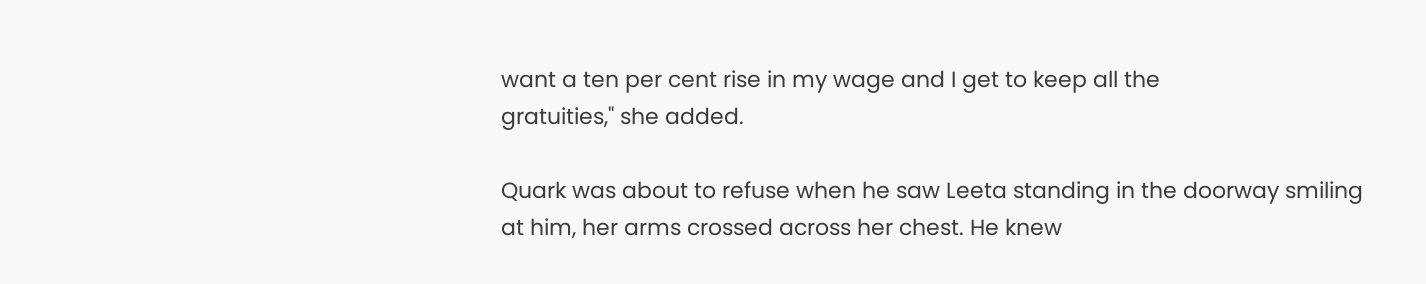want a ten per cent rise in my wage and I get to keep all the
gratuities," she added.

Quark was about to refuse when he saw Leeta standing in the doorway smiling
at him, her arms crossed across her chest. He knew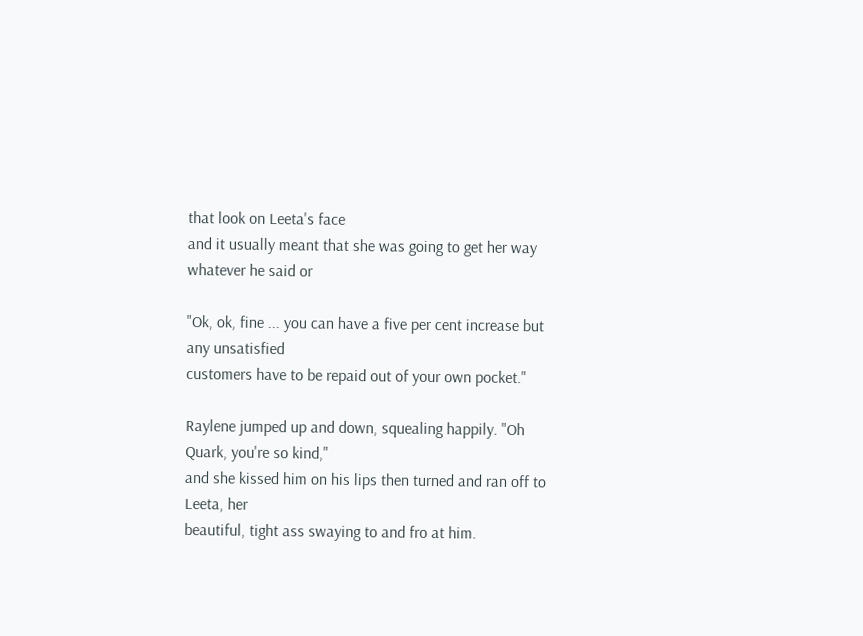that look on Leeta's face
and it usually meant that she was going to get her way whatever he said or

"Ok, ok, fine ... you can have a five per cent increase but any unsatisfied
customers have to be repaid out of your own pocket."

Raylene jumped up and down, squealing happily. "Oh Quark, you're so kind,"
and she kissed him on his lips then turned and ran off to Leeta, her
beautiful, tight ass swaying to and fro at him.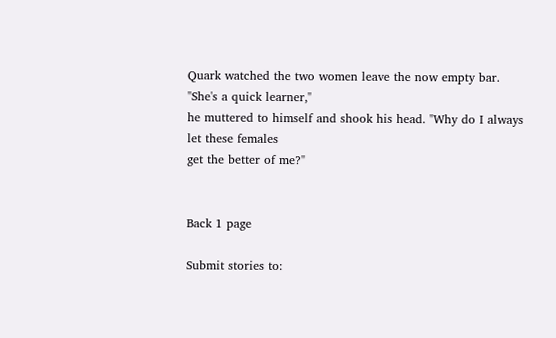Quark watched the two women leave the now empty bar. "She's a quick learner,"
he muttered to himself and shook his head. "Why do I always let these females
get the better of me?"


Back 1 page

Submit stories to: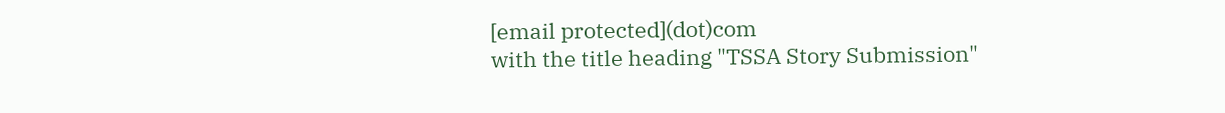[email protected](dot)com
with the title heading "TSSA Story Submission"